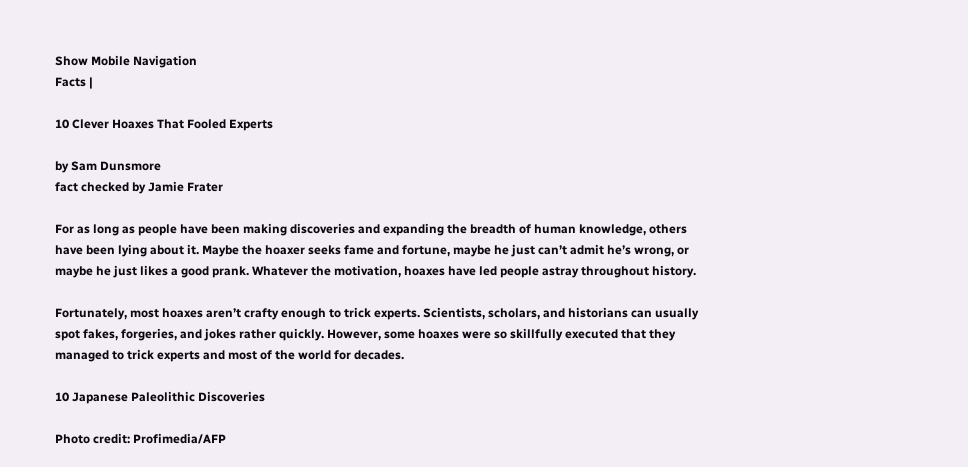Show Mobile Navigation
Facts |

10 Clever Hoaxes That Fooled Experts

by Sam Dunsmore
fact checked by Jamie Frater

For as long as people have been making discoveries and expanding the breadth of human knowledge, others have been lying about it. Maybe the hoaxer seeks fame and fortune, maybe he just can’t admit he’s wrong, or maybe he just likes a good prank. Whatever the motivation, hoaxes have led people astray throughout history.

Fortunately, most hoaxes aren’t crafty enough to trick experts. Scientists, scholars, and historians can usually spot fakes, forgeries, and jokes rather quickly. However, some hoaxes were so skillfully executed that they managed to trick experts and most of the world for decades.

10 Japanese Paleolithic Discoveries

Photo credit: Profimedia/AFP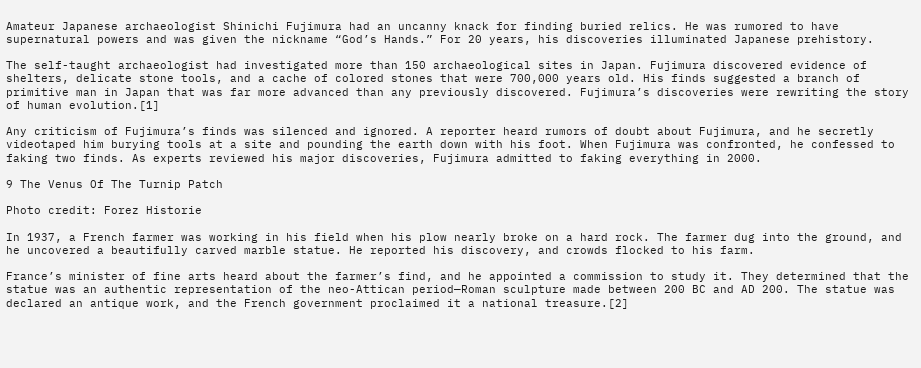Amateur Japanese archaeologist Shinichi Fujimura had an uncanny knack for finding buried relics. He was rumored to have supernatural powers and was given the nickname “God’s Hands.” For 20 years, his discoveries illuminated Japanese prehistory.

The self-taught archaeologist had investigated more than 150 archaeological sites in Japan. Fujimura discovered evidence of shelters, delicate stone tools, and a cache of colored stones that were 700,000 years old. His finds suggested a branch of primitive man in Japan that was far more advanced than any previously discovered. Fujimura’s discoveries were rewriting the story of human evolution.[1]

Any criticism of Fujimura’s finds was silenced and ignored. A reporter heard rumors of doubt about Fujimura, and he secretly videotaped him burying tools at a site and pounding the earth down with his foot. When Fujimura was confronted, he confessed to faking two finds. As experts reviewed his major discoveries, Fujimura admitted to faking everything in 2000.

9 The Venus Of The Turnip Patch

Photo credit: Forez Historie

In 1937, a French farmer was working in his field when his plow nearly broke on a hard rock. The farmer dug into the ground, and he uncovered a beautifully carved marble statue. He reported his discovery, and crowds flocked to his farm.

France’s minister of fine arts heard about the farmer’s find, and he appointed a commission to study it. They determined that the statue was an authentic representation of the neo-Attican period—Roman sculpture made between 200 BC and AD 200. The statue was declared an antique work, and the French government proclaimed it a national treasure.[2]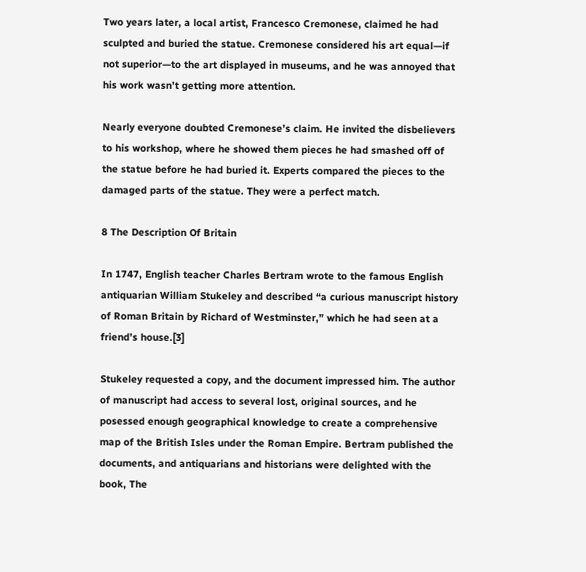Two years later, a local artist, Francesco Cremonese, claimed he had sculpted and buried the statue. Cremonese considered his art equal—if not superior—to the art displayed in museums, and he was annoyed that his work wasn’t getting more attention.

Nearly everyone doubted Cremonese’s claim. He invited the disbelievers to his workshop, where he showed them pieces he had smashed off of the statue before he had buried it. Experts compared the pieces to the damaged parts of the statue. They were a perfect match.

8 The Description Of Britain

In 1747, English teacher Charles Bertram wrote to the famous English antiquarian William Stukeley and described “a curious manuscript history of Roman Britain by Richard of Westminster,” which he had seen at a friend’s house.[3]

Stukeley requested a copy, and the document impressed him. The author of manuscript had access to several lost, original sources, and he posessed enough geographical knowledge to create a comprehensive map of the British Isles under the Roman Empire. Bertram published the documents, and antiquarians and historians were delighted with the book, The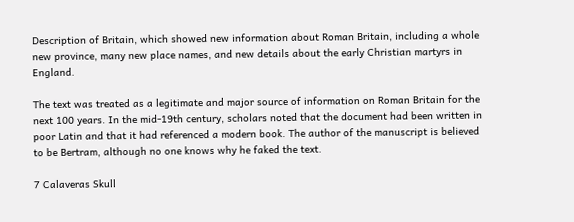Description of Britain, which showed new information about Roman Britain, including a whole new province, many new place names, and new details about the early Christian martyrs in England.

The text was treated as a legitimate and major source of information on Roman Britain for the next 100 years. In the mid-19th century, scholars noted that the document had been written in poor Latin and that it had referenced a modern book. The author of the manuscript is believed to be Bertram, although no one knows why he faked the text.

7 Calaveras Skull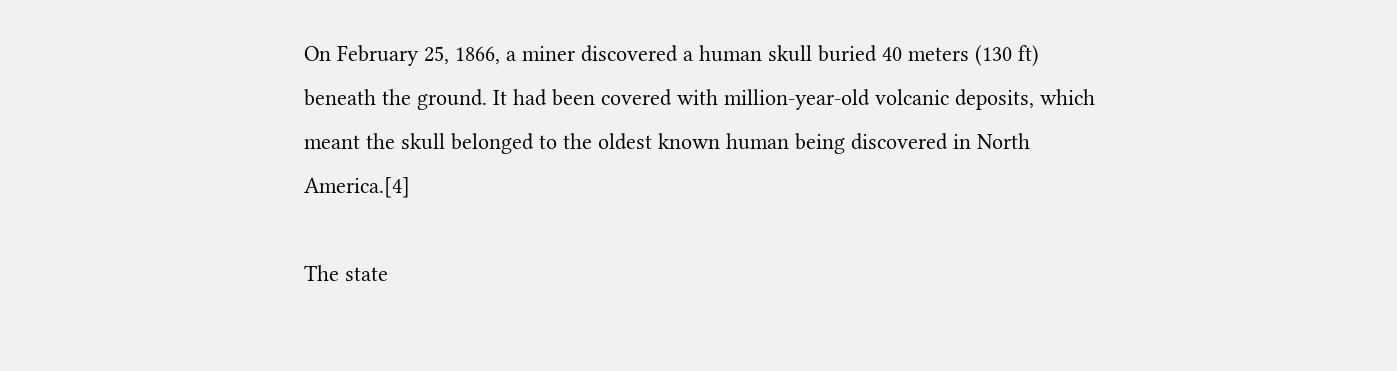On February 25, 1866, a miner discovered a human skull buried 40 meters (130 ft) beneath the ground. It had been covered with million-year-old volcanic deposits, which meant the skull belonged to the oldest known human being discovered in North America.[4]

The state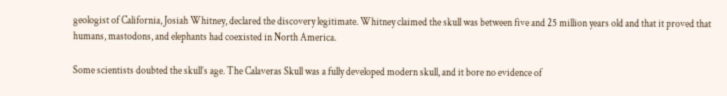geologist of California, Josiah Whitney, declared the discovery legitimate. Whitney claimed the skull was between five and 25 million years old and that it proved that humans, mastodons, and elephants had coexisted in North America.

Some scientists doubted the skull’s age. The Calaveras Skull was a fully developed modern skull, and it bore no evidence of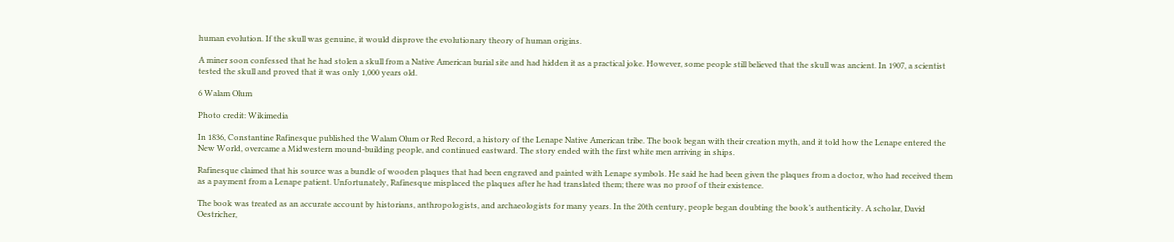human evolution. If the skull was genuine, it would disprove the evolutionary theory of human origins.

A miner soon confessed that he had stolen a skull from a Native American burial site and had hidden it as a practical joke. However, some people still believed that the skull was ancient. In 1907, a scientist tested the skull and proved that it was only 1,000 years old.

6 Walam Olum

Photo credit: Wikimedia

In 1836, Constantine Rafinesque published the Walam Olum or Red Record, a history of the Lenape Native American tribe. The book began with their creation myth, and it told how the Lenape entered the New World, overcame a Midwestern mound-building people, and continued eastward. The story ended with the first white men arriving in ships.

Rafinesque claimed that his source was a bundle of wooden plaques that had been engraved and painted with Lenape symbols. He said he had been given the plaques from a doctor, who had received them as a payment from a Lenape patient. Unfortunately, Rafinesque misplaced the plaques after he had translated them; there was no proof of their existence.

The book was treated as an accurate account by historians, anthropologists, and archaeologists for many years. In the 20th century, people began doubting the book’s authenticity. A scholar, David Oestricher,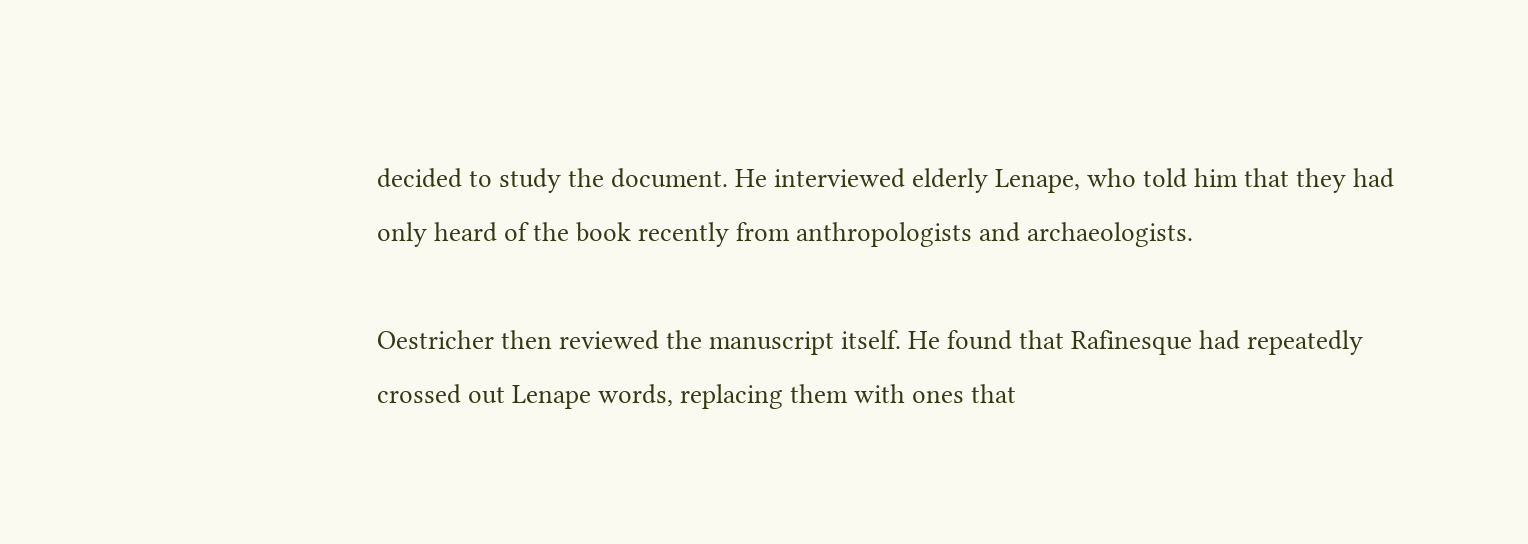decided to study the document. He interviewed elderly Lenape, who told him that they had only heard of the book recently from anthropologists and archaeologists.

Oestricher then reviewed the manuscript itself. He found that Rafinesque had repeatedly crossed out Lenape words, replacing them with ones that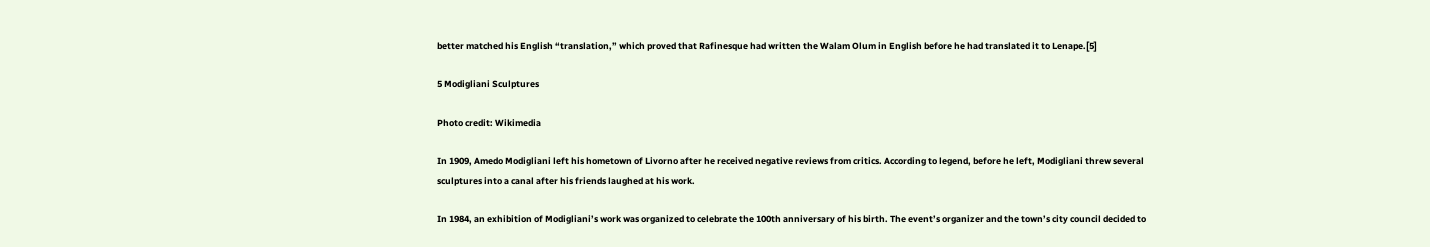better matched his English “translation,” which proved that Rafinesque had written the Walam Olum in English before he had translated it to Lenape.[5]

5 Modigliani Sculptures

Photo credit: Wikimedia

In 1909, Amedo Modigliani left his hometown of Livorno after he received negative reviews from critics. According to legend, before he left, Modigliani threw several sculptures into a canal after his friends laughed at his work.

In 1984, an exhibition of Modigliani’s work was organized to celebrate the 100th anniversary of his birth. The event’s organizer and the town’s city council decided to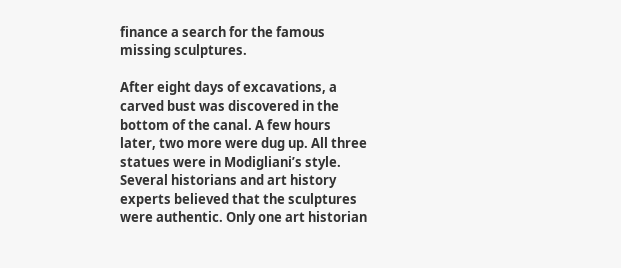finance a search for the famous missing sculptures.

After eight days of excavations, a carved bust was discovered in the bottom of the canal. A few hours later, two more were dug up. All three statues were in Modigliani’s style. Several historians and art history experts believed that the sculptures were authentic. Only one art historian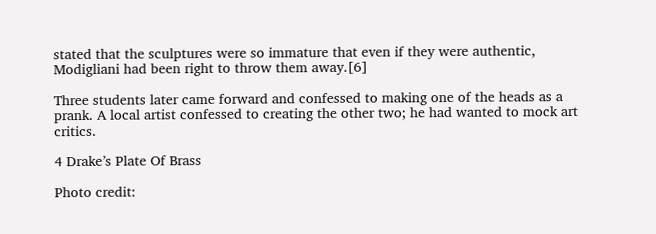stated that the sculptures were so immature that even if they were authentic, Modigliani had been right to throw them away.[6]

Three students later came forward and confessed to making one of the heads as a prank. A local artist confessed to creating the other two; he had wanted to mock art critics.

4 Drake’s Plate Of Brass

Photo credit: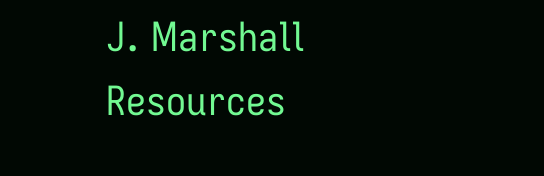J. Marshall Resources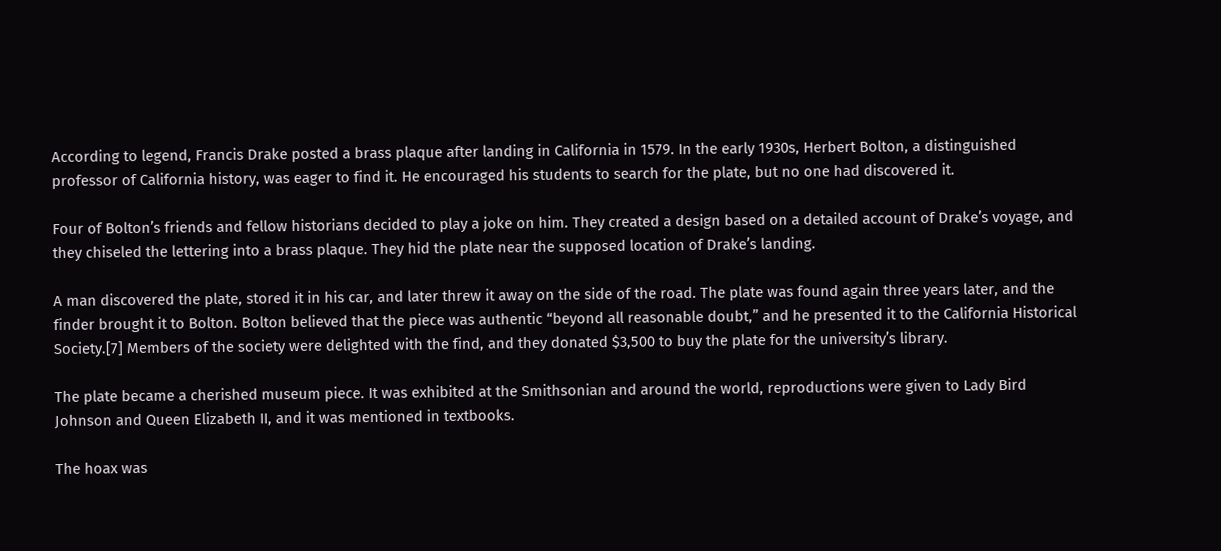According to legend, Francis Drake posted a brass plaque after landing in California in 1579. In the early 1930s, Herbert Bolton, a distinguished professor of California history, was eager to find it. He encouraged his students to search for the plate, but no one had discovered it.

Four of Bolton’s friends and fellow historians decided to play a joke on him. They created a design based on a detailed account of Drake’s voyage, and they chiseled the lettering into a brass plaque. They hid the plate near the supposed location of Drake’s landing.

A man discovered the plate, stored it in his car, and later threw it away on the side of the road. The plate was found again three years later, and the finder brought it to Bolton. Bolton believed that the piece was authentic “beyond all reasonable doubt,” and he presented it to the California Historical Society.[7] Members of the society were delighted with the find, and they donated $3,500 to buy the plate for the university’s library.

The plate became a cherished museum piece. It was exhibited at the Smithsonian and around the world, reproductions were given to Lady Bird Johnson and Queen Elizabeth II, and it was mentioned in textbooks.

The hoax was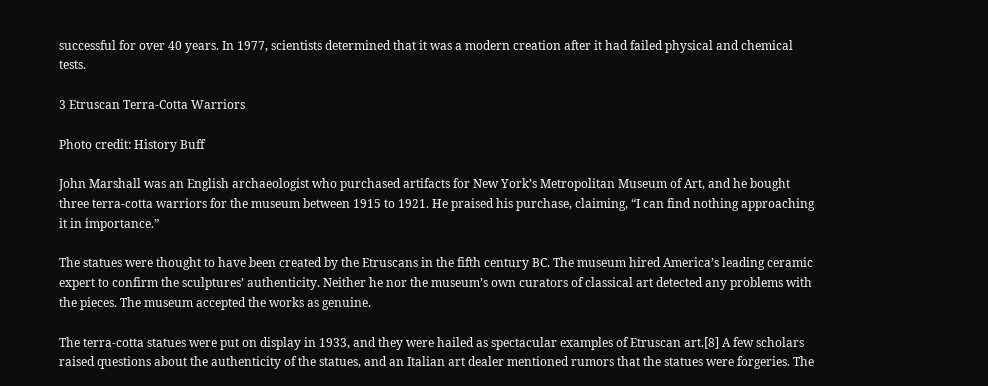successful for over 40 years. In 1977, scientists determined that it was a modern creation after it had failed physical and chemical tests.

3 Etruscan Terra-Cotta Warriors

Photo credit: History Buff

John Marshall was an English archaeologist who purchased artifacts for New York’s Metropolitan Museum of Art, and he bought three terra-cotta warriors for the museum between 1915 to 1921. He praised his purchase, claiming, “I can find nothing approaching it in importance.”

The statues were thought to have been created by the Etruscans in the fifth century BC. The museum hired America’s leading ceramic expert to confirm the sculptures’ authenticity. Neither he nor the museum’s own curators of classical art detected any problems with the pieces. The museum accepted the works as genuine.

The terra-cotta statues were put on display in 1933, and they were hailed as spectacular examples of Etruscan art.[8] A few scholars raised questions about the authenticity of the statues, and an Italian art dealer mentioned rumors that the statues were forgeries. The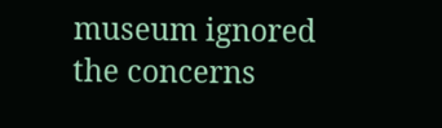museum ignored the concerns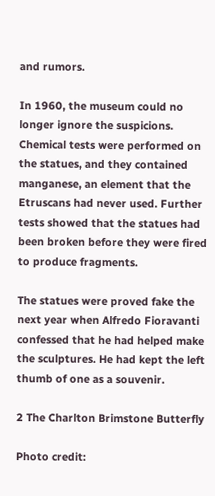and rumors.

In 1960, the museum could no longer ignore the suspicions. Chemical tests were performed on the statues, and they contained manganese, an element that the Etruscans had never used. Further tests showed that the statues had been broken before they were fired to produce fragments.

The statues were proved fake the next year when Alfredo Fioravanti confessed that he had helped make the sculptures. He had kept the left thumb of one as a souvenir.

2 The Charlton Brimstone Butterfly

Photo credit: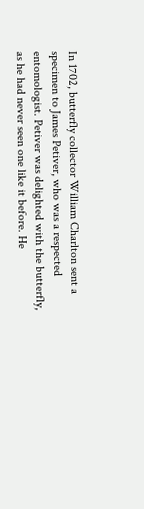In 1702, butterfly collector William Charlton sent a specimen to James Petiver, who was a respected entomologist. Petiver was delighted with the butterfly, as he had never seen one like it before. He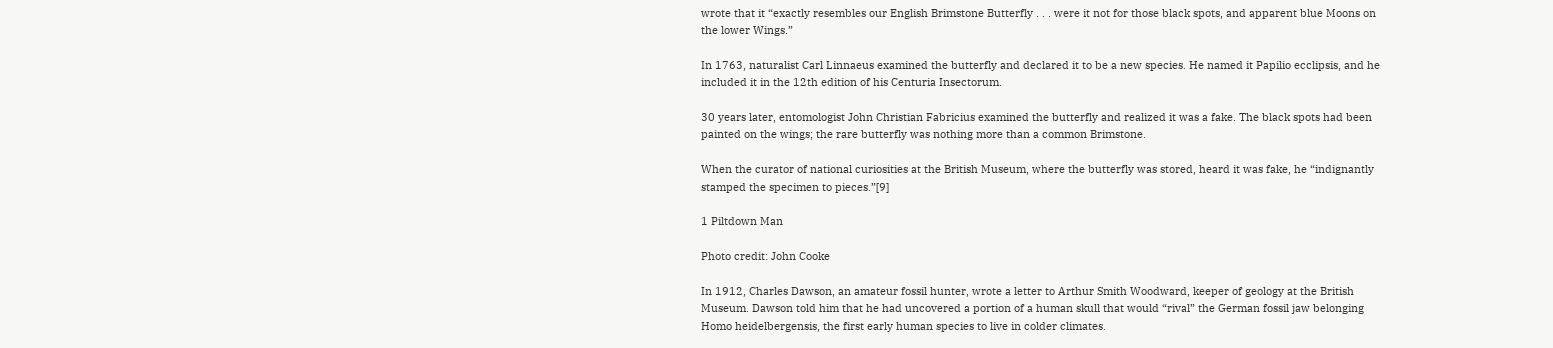wrote that it “exactly resembles our English Brimstone Butterfly . . . were it not for those black spots, and apparent blue Moons on the lower Wings.”

In 1763, naturalist Carl Linnaeus examined the butterfly and declared it to be a new species. He named it Papilio ecclipsis, and he included it in the 12th edition of his Centuria Insectorum.

30 years later, entomologist John Christian Fabricius examined the butterfly and realized it was a fake. The black spots had been painted on the wings; the rare butterfly was nothing more than a common Brimstone.

When the curator of national curiosities at the British Museum, where the butterfly was stored, heard it was fake, he “indignantly stamped the specimen to pieces.”[9]

1 Piltdown Man

Photo credit: John Cooke

In 1912, Charles Dawson, an amateur fossil hunter, wrote a letter to Arthur Smith Woodward, keeper of geology at the British Museum. Dawson told him that he had uncovered a portion of a human skull that would “rival” the German fossil jaw belonging Homo heidelbergensis, the first early human species to live in colder climates.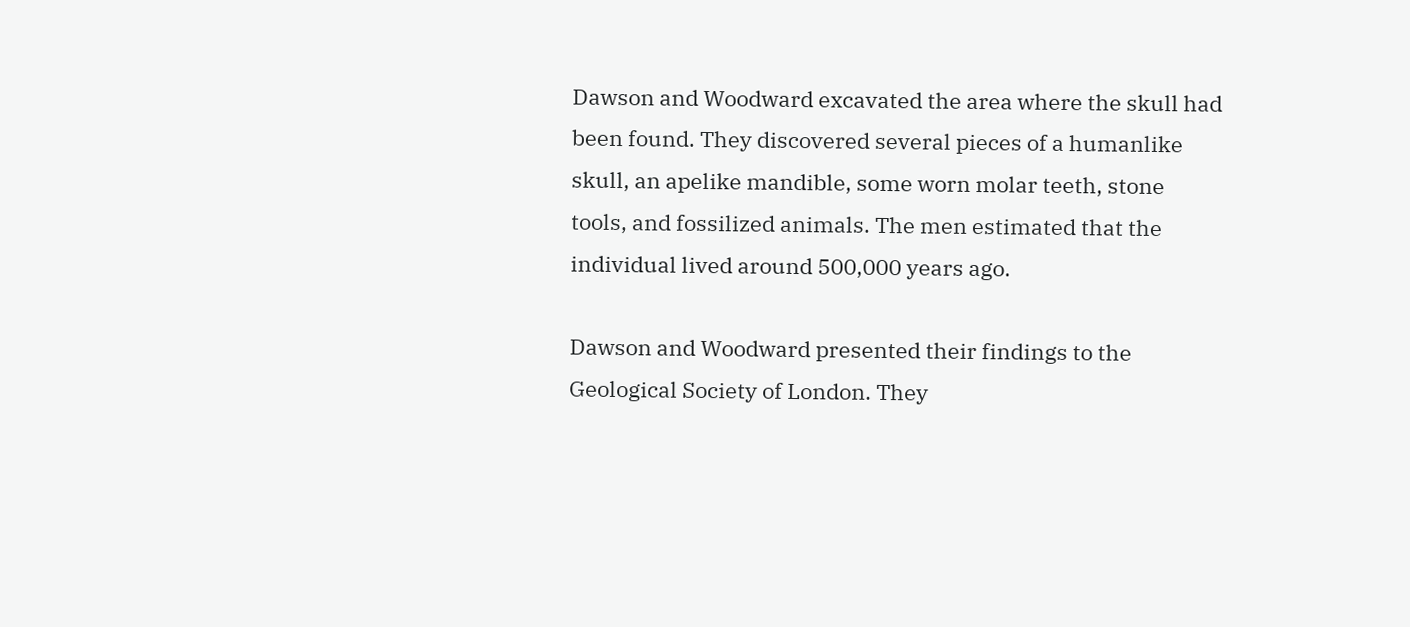Dawson and Woodward excavated the area where the skull had been found. They discovered several pieces of a humanlike skull, an apelike mandible, some worn molar teeth, stone tools, and fossilized animals. The men estimated that the individual lived around 500,000 years ago.

Dawson and Woodward presented their findings to the Geological Society of London. They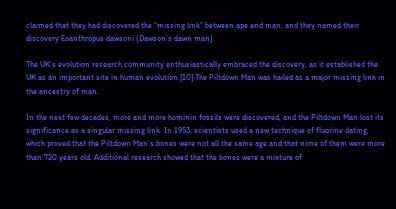claimed that they had discovered the “missing link” between ape and man, and they named their discovery Eoanthropus dawsoni (Dawson’s dawn man).

The UK’s evolution research community enthusiastically embraced the discovery, as it established the UK as an important site in human evolution.[10] The Piltdown Man was hailed as a major missing link in the ancestry of man.

In the next few decades, more and more hominin fossils were discovered, and the Piltdown Man lost its significance as a singular missing link. In 1953, scientists used a new technique of fluorine dating, which proved that the Piltdown Man’s bones were not all the same age and that none of them were more than 720 years old. Additional research showed that the bones were a mixture of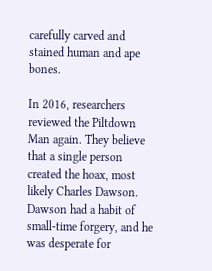carefully carved and stained human and ape bones.

In 2016, researchers reviewed the Piltdown Man again. They believe that a single person created the hoax, most likely Charles Dawson. Dawson had a habit of small-time forgery, and he was desperate for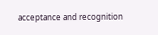acceptance and recognition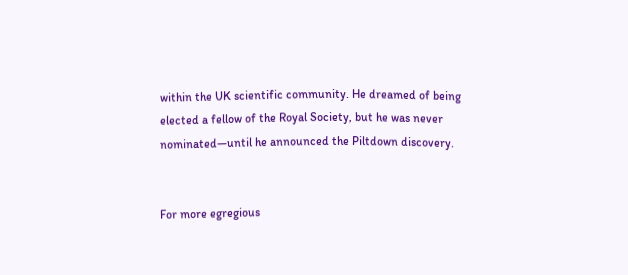within the UK scientific community. He dreamed of being elected a fellow of the Royal Society, but he was never nominated—until he announced the Piltdown discovery.


For more egregious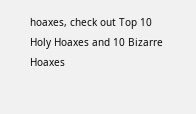hoaxes, check out Top 10 Holy Hoaxes and 10 Bizarre Hoaxes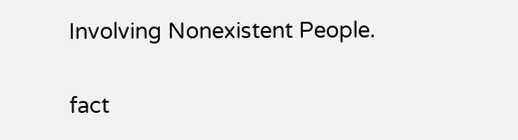Involving Nonexistent People.

fact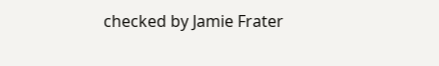checked by Jamie Frater